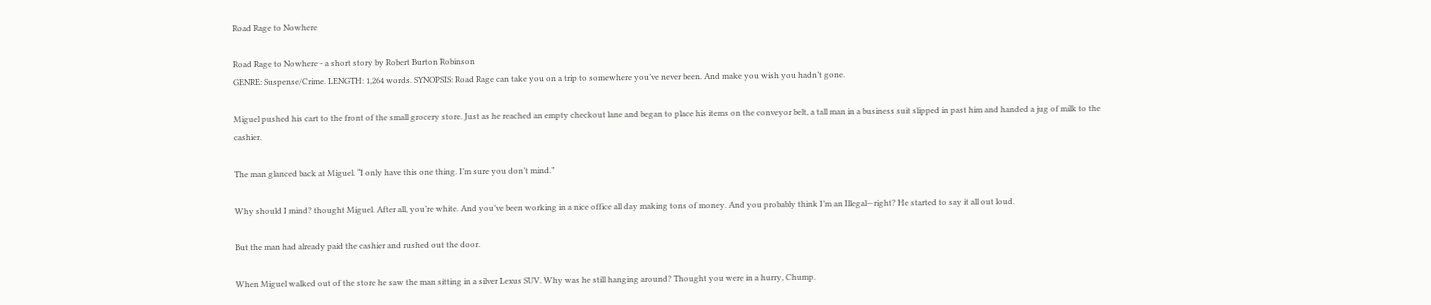Road Rage to Nowhere

Road Rage to Nowhere - a short story by Robert Burton Robinson
GENRE: Suspense/Crime. LENGTH: 1,264 words. SYNOPSIS: Road Rage can take you on a trip to somewhere you’ve never been. And make you wish you hadn’t gone.

Miguel pushed his cart to the front of the small grocery store. Just as he reached an empty checkout lane and began to place his items on the conveyor belt, a tall man in a business suit slipped in past him and handed a jug of milk to the cashier.

The man glanced back at Miguel. “I only have this one thing. I’m sure you don’t mind.”

Why should I mind? thought Miguel. After all, you’re white. And you’ve been working in a nice office all day making tons of money. And you probably think I’m an Illegal—right? He started to say it all out loud.

But the man had already paid the cashier and rushed out the door.

When Miguel walked out of the store he saw the man sitting in a silver Lexus SUV. Why was he still hanging around? Thought you were in a hurry, Chump.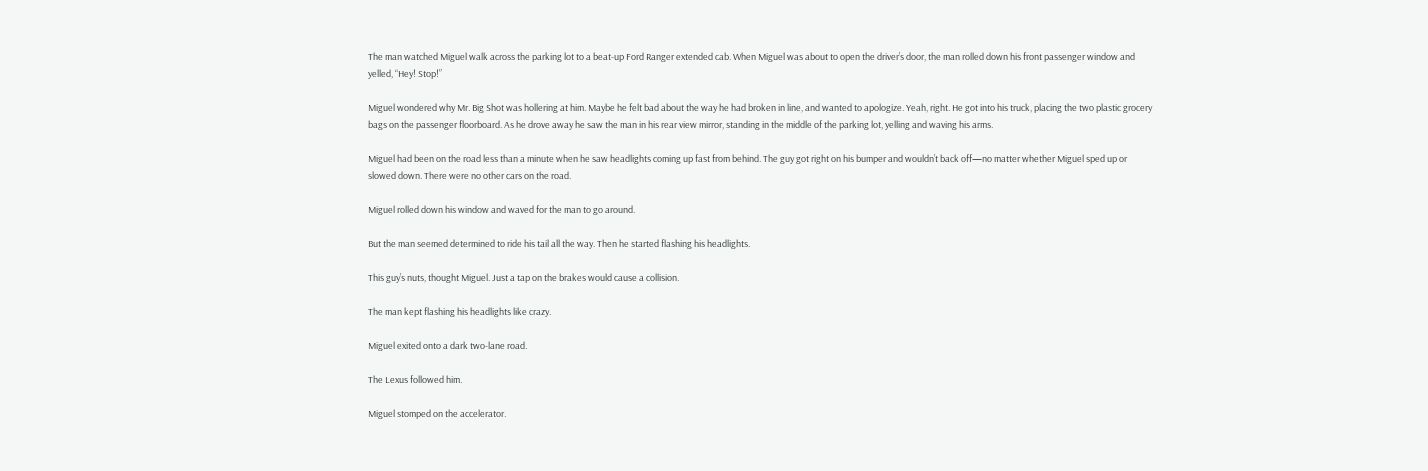The man watched Miguel walk across the parking lot to a beat-up Ford Ranger extended cab. When Miguel was about to open the driver’s door, the man rolled down his front passenger window and yelled, “Hey! Stop!”

Miguel wondered why Mr. Big Shot was hollering at him. Maybe he felt bad about the way he had broken in line, and wanted to apologize. Yeah, right. He got into his truck, placing the two plastic grocery bags on the passenger floorboard. As he drove away he saw the man in his rear view mirror, standing in the middle of the parking lot, yelling and waving his arms.

Miguel had been on the road less than a minute when he saw headlights coming up fast from behind. The guy got right on his bumper and wouldn’t back off—no matter whether Miguel sped up or slowed down. There were no other cars on the road.

Miguel rolled down his window and waved for the man to go around.

But the man seemed determined to ride his tail all the way. Then he started flashing his headlights.

This guy’s nuts, thought Miguel. Just a tap on the brakes would cause a collision.

The man kept flashing his headlights like crazy.

Miguel exited onto a dark two-lane road.

The Lexus followed him.

Miguel stomped on the accelerator.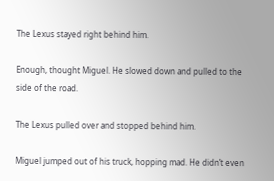The Lexus stayed right behind him.

Enough, thought Miguel. He slowed down and pulled to the side of the road.

The Lexus pulled over and stopped behind him.

Miguel jumped out of his truck, hopping mad. He didn’t even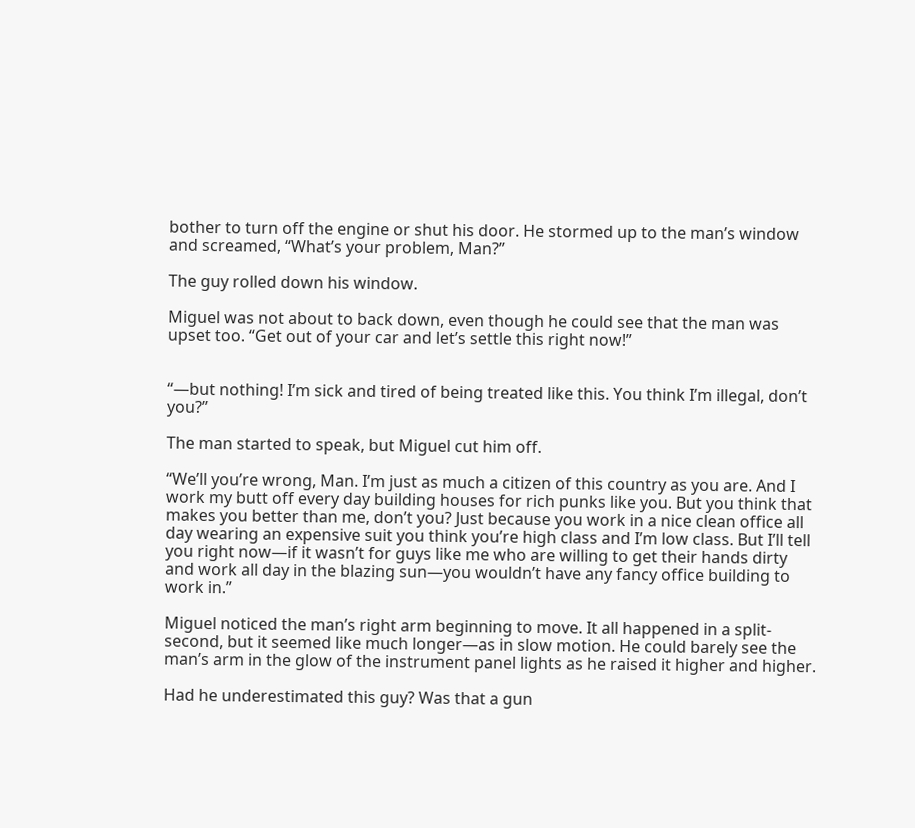bother to turn off the engine or shut his door. He stormed up to the man’s window and screamed, “What’s your problem, Man?”

The guy rolled down his window.

Miguel was not about to back down, even though he could see that the man was upset too. “Get out of your car and let’s settle this right now!”


“—but nothing! I’m sick and tired of being treated like this. You think I’m illegal, don’t you?”

The man started to speak, but Miguel cut him off.

“We’ll you’re wrong, Man. I’m just as much a citizen of this country as you are. And I work my butt off every day building houses for rich punks like you. But you think that makes you better than me, don’t you? Just because you work in a nice clean office all day wearing an expensive suit you think you’re high class and I’m low class. But I’ll tell you right now—if it wasn’t for guys like me who are willing to get their hands dirty and work all day in the blazing sun—you wouldn’t have any fancy office building to work in.”

Miguel noticed the man’s right arm beginning to move. It all happened in a split-second, but it seemed like much longer—as in slow motion. He could barely see the man’s arm in the glow of the instrument panel lights as he raised it higher and higher.

Had he underestimated this guy? Was that a gun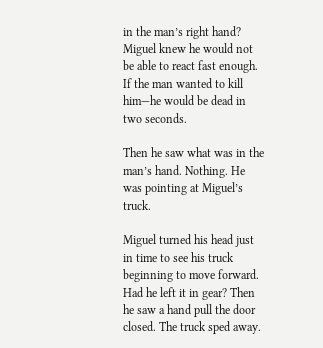in the man’s right hand? Miguel knew he would not be able to react fast enough. If the man wanted to kill him—he would be dead in two seconds.

Then he saw what was in the man’s hand. Nothing. He was pointing at Miguel’s truck.

Miguel turned his head just in time to see his truck beginning to move forward. Had he left it in gear? Then he saw a hand pull the door closed. The truck sped away.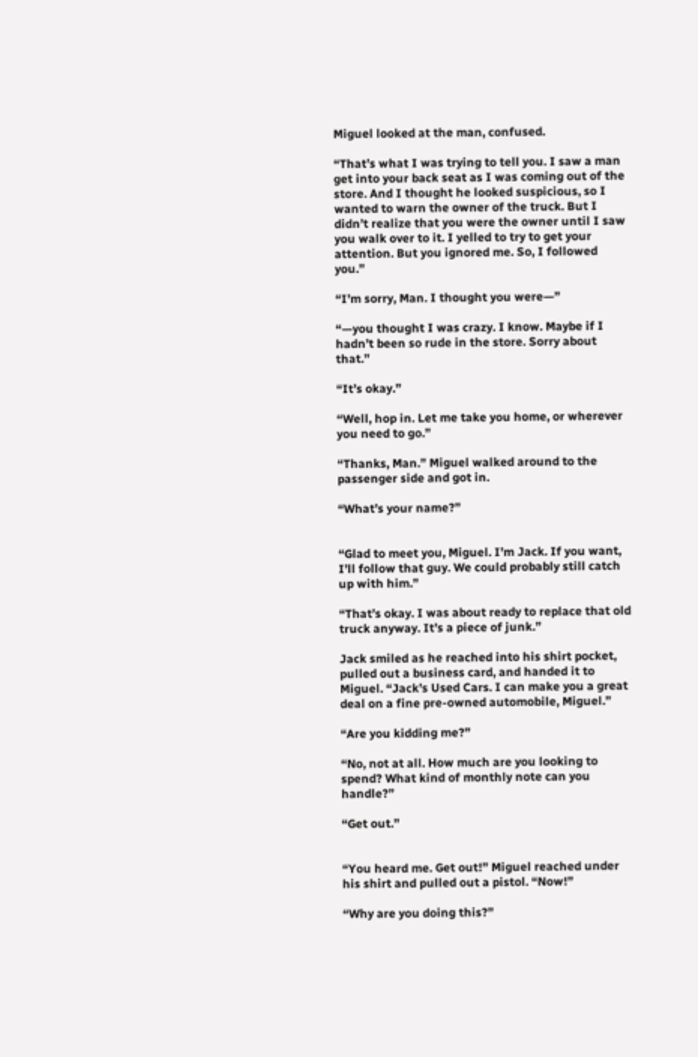Miguel looked at the man, confused.

“That’s what I was trying to tell you. I saw a man get into your back seat as I was coming out of the store. And I thought he looked suspicious, so I wanted to warn the owner of the truck. But I didn’t realize that you were the owner until I saw you walk over to it. I yelled to try to get your attention. But you ignored me. So, I followed you.”

“I’m sorry, Man. I thought you were—”

“—you thought I was crazy. I know. Maybe if I hadn’t been so rude in the store. Sorry about that.”

“It’s okay.”

“Well, hop in. Let me take you home, or wherever you need to go.”

“Thanks, Man.” Miguel walked around to the passenger side and got in.

“What’s your name?”


“Glad to meet you, Miguel. I’m Jack. If you want, I’ll follow that guy. We could probably still catch up with him.”

“That’s okay. I was about ready to replace that old truck anyway. It’s a piece of junk.”

Jack smiled as he reached into his shirt pocket, pulled out a business card, and handed it to Miguel. “Jack’s Used Cars. I can make you a great deal on a fine pre-owned automobile, Miguel.”

“Are you kidding me?”

“No, not at all. How much are you looking to spend? What kind of monthly note can you handle?”

“Get out.”


“You heard me. Get out!” Miguel reached under his shirt and pulled out a pistol. “Now!”

“Why are you doing this?”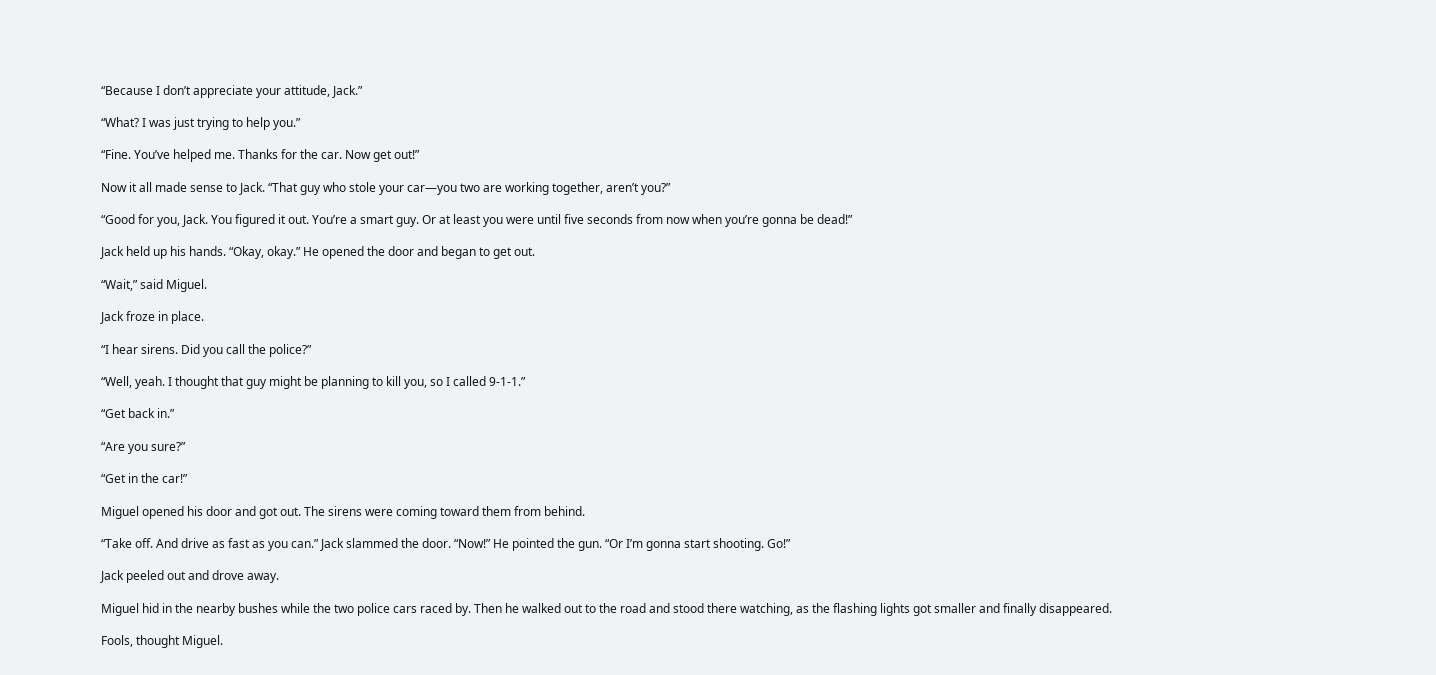“Because I don’t appreciate your attitude, Jack.”

“What? I was just trying to help you.”

“Fine. You’ve helped me. Thanks for the car. Now get out!”

Now it all made sense to Jack. “That guy who stole your car—you two are working together, aren’t you?”

“Good for you, Jack. You figured it out. You’re a smart guy. Or at least you were until five seconds from now when you’re gonna be dead!”

Jack held up his hands. “Okay, okay.” He opened the door and began to get out.

“Wait,” said Miguel.

Jack froze in place.

“I hear sirens. Did you call the police?”

“Well, yeah. I thought that guy might be planning to kill you, so I called 9-1-1.”

“Get back in.”

“Are you sure?”

“Get in the car!”

Miguel opened his door and got out. The sirens were coming toward them from behind.

“Take off. And drive as fast as you can.” Jack slammed the door. “Now!” He pointed the gun. “Or I’m gonna start shooting. Go!”

Jack peeled out and drove away.

Miguel hid in the nearby bushes while the two police cars raced by. Then he walked out to the road and stood there watching, as the flashing lights got smaller and finally disappeared.

Fools, thought Miguel.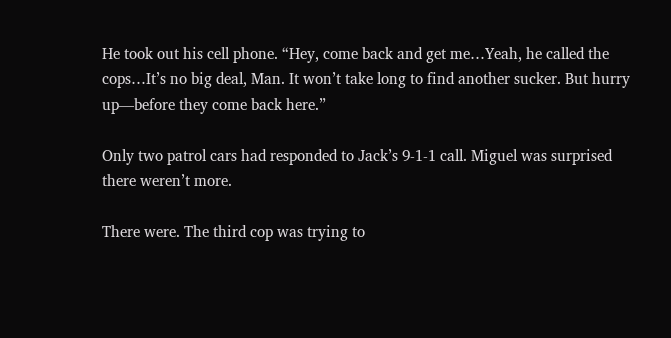He took out his cell phone. “Hey, come back and get me…Yeah, he called the cops…It’s no big deal, Man. It won’t take long to find another sucker. But hurry up—before they come back here.”

Only two patrol cars had responded to Jack’s 9-1-1 call. Miguel was surprised there weren’t more.

There were. The third cop was trying to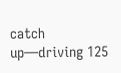catch up—driving 125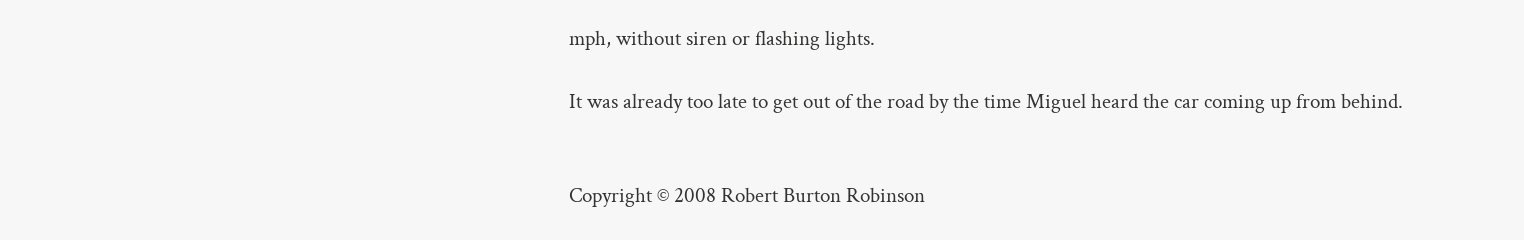mph, without siren or flashing lights.

It was already too late to get out of the road by the time Miguel heard the car coming up from behind.


Copyright © 2008 Robert Burton Robinson